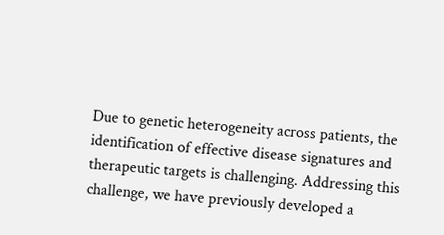Due to genetic heterogeneity across patients, the identification of effective disease signatures and therapeutic targets is challenging. Addressing this challenge, we have previously developed a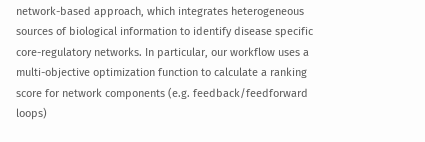network-based approach, which integrates heterogeneous sources of biological information to identify disease specific core-regulatory networks. In particular, our workflow uses a multi-objective optimization function to calculate a ranking score for network components (e.g. feedback/feedforward loops)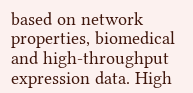based on network properties, biomedical and high-throughput expression data. High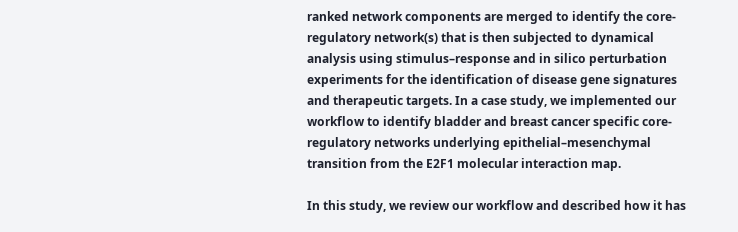ranked network components are merged to identify the core-regulatory network(s) that is then subjected to dynamical analysis using stimulus–response and in silico perturbation experiments for the identification of disease gene signatures and therapeutic targets. In a case study, we implemented our workflow to identify bladder and breast cancer specific core-regulatory networks underlying epithelial–mesenchymal transition from the E2F1 molecular interaction map.

In this study, we review our workflow and described how it has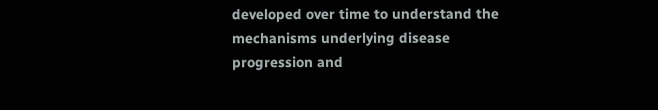developed over time to understand the mechanisms underlying disease progression and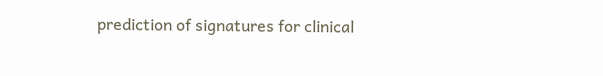prediction of signatures for clinical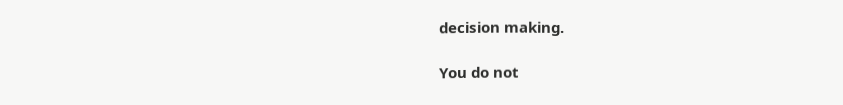decision making.

You do not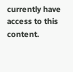currently have access to this content.